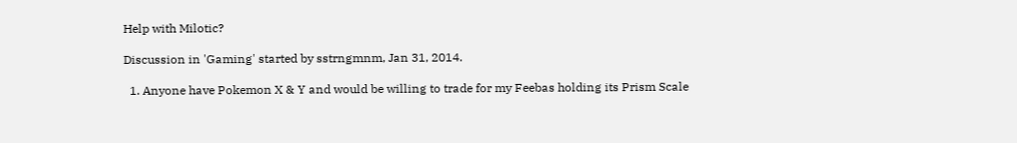Help with Milotic?

Discussion in 'Gaming' started by sstrngmnm, Jan 31, 2014.

  1. Anyone have Pokemon X & Y and would be willing to trade for my Feebas holding its Prism Scale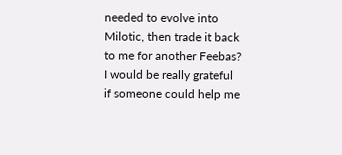needed to evolve into Milotic, then trade it back to me for another Feebas? I would be really grateful if someone could help me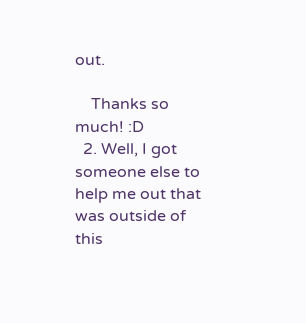out.

    Thanks so much! :D
  2. Well, I got someone else to help me out that was outside of this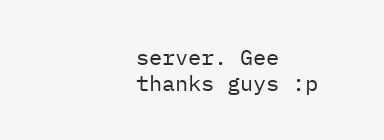server. Gee thanks guys :p